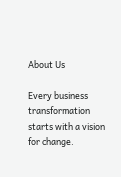About Us

Every business transformation starts with a vision for change.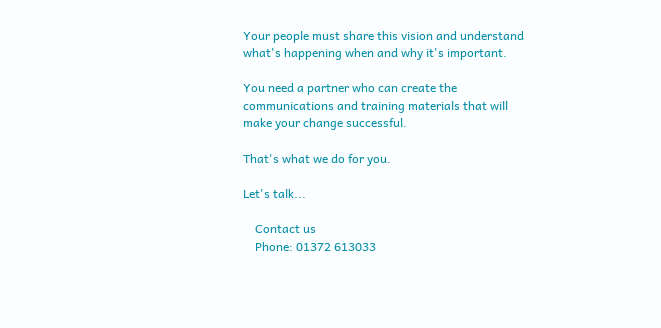Your people must share this vision and understand what's happening when and why it's important.

You need a partner who can create the communications and training materials that will make your change successful.

That's what we do for you.

Let's talk...

    Contact us
    Phone: 01372 613033